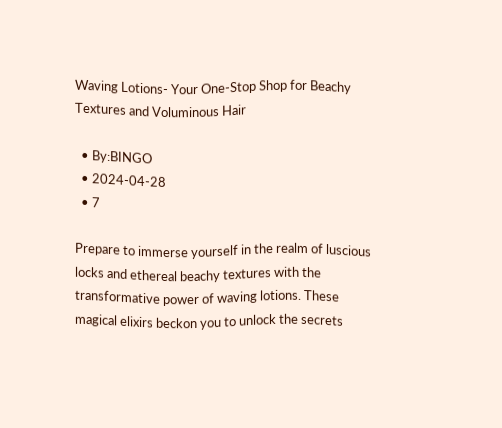Waving Lotions- Your One-Stop Shop for Beachy Textures and Voluminous Hair

  • By:BINGO
  • 2024-04-28
  • 7

Prepare to immerse yourself in the realm of luscious locks and ethereal beachy textures with the transformative power of waving lotions. These magical elixirs beckon you to unlock the secrets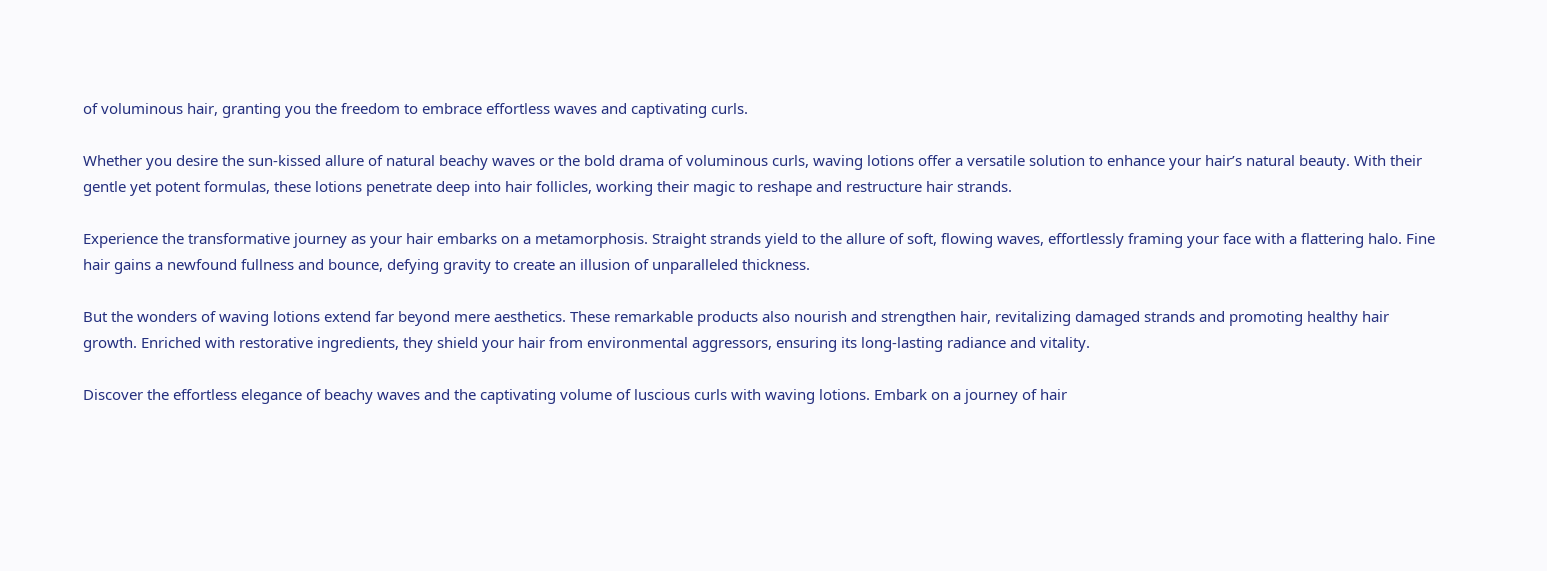of voluminous hair, granting you the freedom to embrace effortless waves and captivating curls.

Whether you desire the sun-kissed allure of natural beachy waves or the bold drama of voluminous curls, waving lotions offer a versatile solution to enhance your hair’s natural beauty. With their gentle yet potent formulas, these lotions penetrate deep into hair follicles, working their magic to reshape and restructure hair strands.

Experience the transformative journey as your hair embarks on a metamorphosis. Straight strands yield to the allure of soft, flowing waves, effortlessly framing your face with a flattering halo. Fine hair gains a newfound fullness and bounce, defying gravity to create an illusion of unparalleled thickness.

But the wonders of waving lotions extend far beyond mere aesthetics. These remarkable products also nourish and strengthen hair, revitalizing damaged strands and promoting healthy hair growth. Enriched with restorative ingredients, they shield your hair from environmental aggressors, ensuring its long-lasting radiance and vitality.

Discover the effortless elegance of beachy waves and the captivating volume of luscious curls with waving lotions. Embark on a journey of hair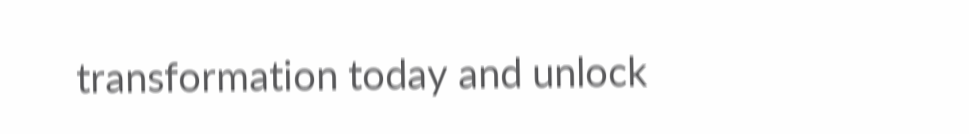transformation today and unlock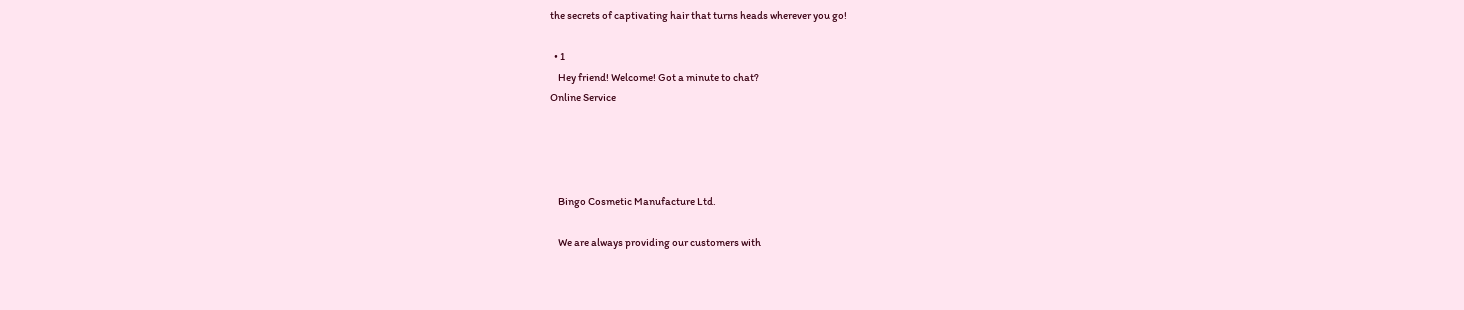the secrets of captivating hair that turns heads wherever you go!

  • 1
    Hey friend! Welcome! Got a minute to chat?
Online Service




    Bingo Cosmetic Manufacture Ltd.

    We are always providing our customers with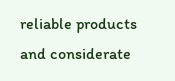reliable products and considerate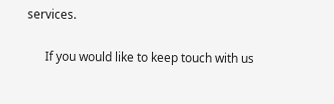services.

      If you would like to keep touch with us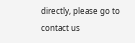directly, please go to contact us